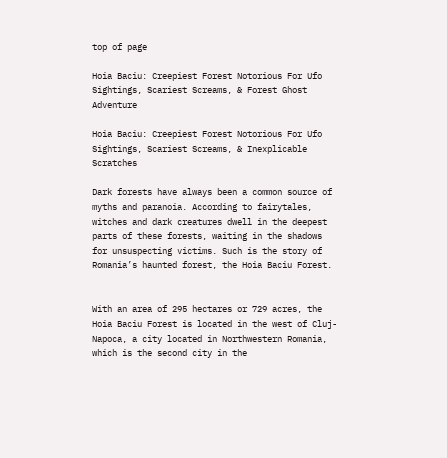top of page

Hoia Baciu: Creepiest Forest Notorious For Ufo Sightings, Scariest Screams, & Forest Ghost Adventure

Hoia Baciu: Creepiest Forest Notorious For Ufo Sightings, Scariest Screams, & Inexplicable Scratches

Dark forests have always been a common source of myths and paranoia. According to fairytales, witches and dark creatures dwell in the deepest parts of these forests, waiting in the shadows for unsuspecting victims. Such is the story of Romania’s haunted forest, the Hoia Baciu Forest.


With an area of 295 hectares or 729 acres, the Hoia Baciu Forest is located in the west of Cluj-Napoca, a city located in Northwestern Romania, which is the second city in the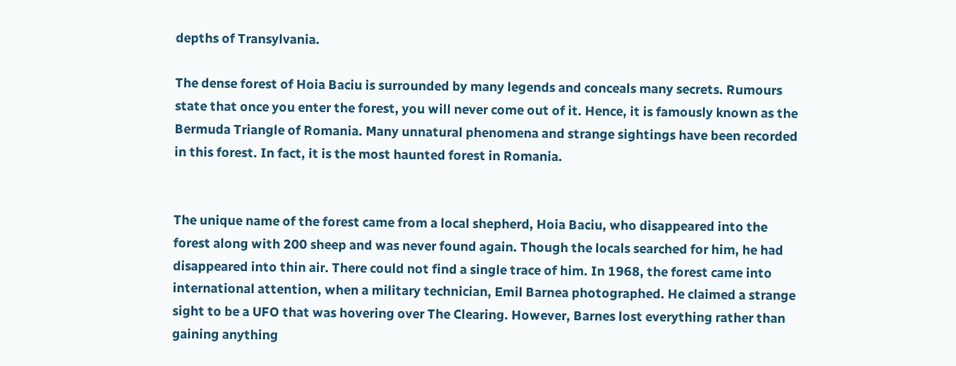depths of Transylvania.

The dense forest of Hoia Baciu is surrounded by many legends and conceals many secrets. Rumours state that once you enter the forest, you will never come out of it. Hence, it is famously known as the Bermuda Triangle of Romania. Many unnatural phenomena and strange sightings have been recorded in this forest. In fact, it is the most haunted forest in Romania.


The unique name of the forest came from a local shepherd, Hoia Baciu, who disappeared into the forest along with 200 sheep and was never found again. Though the locals searched for him, he had disappeared into thin air. There could not find a single trace of him. In 1968, the forest came into international attention, when a military technician, Emil Barnea photographed. He claimed a strange sight to be a UFO that was hovering over The Clearing. However, Barnes lost everything rather than gaining anything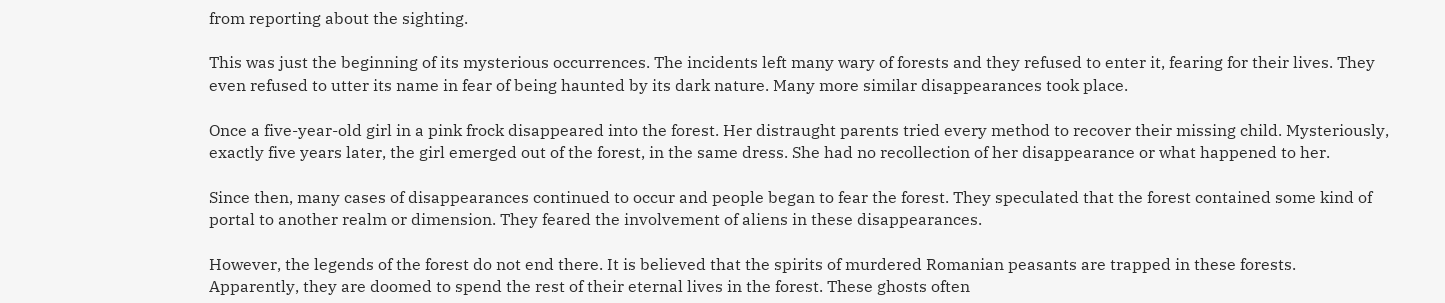from reporting about the sighting.

This was just the beginning of its mysterious occurrences. The incidents left many wary of forests and they refused to enter it, fearing for their lives. They even refused to utter its name in fear of being haunted by its dark nature. Many more similar disappearances took place.

Once a five-year-old girl in a pink frock disappeared into the forest. Her distraught parents tried every method to recover their missing child. Mysteriously, exactly five years later, the girl emerged out of the forest, in the same dress. She had no recollection of her disappearance or what happened to her.

Since then, many cases of disappearances continued to occur and people began to fear the forest. They speculated that the forest contained some kind of portal to another realm or dimension. They feared the involvement of aliens in these disappearances.

However, the legends of the forest do not end there. It is believed that the spirits of murdered Romanian peasants are trapped in these forests. Apparently, they are doomed to spend the rest of their eternal lives in the forest. These ghosts often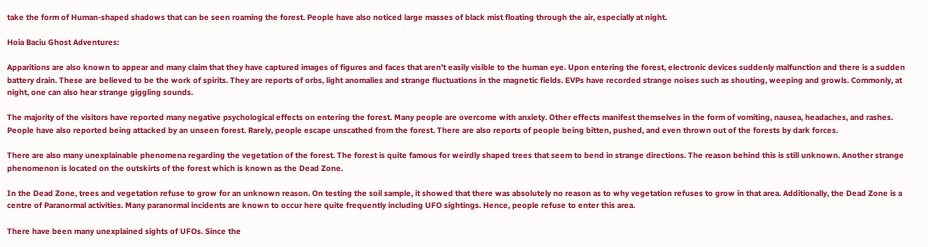take the form of Human-shaped shadows that can be seen roaming the forest. People have also noticed large masses of black mist floating through the air, especially at night.

Hoia Baciu Ghost Adventures:

Apparitions are also known to appear and many claim that they have captured images of figures and faces that aren't easily visible to the human eye. Upon entering the forest, electronic devices suddenly malfunction and there is a sudden battery drain. These are believed to be the work of spirits. They are reports of orbs, light anomalies and strange fluctuations in the magnetic fields. EVPs have recorded strange noises such as shouting, weeping and growls. Commonly, at night, one can also hear strange giggling sounds.

The majority of the visitors have reported many negative psychological effects on entering the forest. Many people are overcome with anxiety. Other effects manifest themselves in the form of vomiting, nausea, headaches, and rashes. People have also reported being attacked by an unseen forest. Rarely, people escape unscathed from the forest. There are also reports of people being bitten, pushed, and even thrown out of the forests by dark forces.

There are also many unexplainable phenomena regarding the vegetation of the forest. The forest is quite famous for weirdly shaped trees that seem to bend in strange directions. The reason behind this is still unknown. Another strange phenomenon is located on the outskirts of the forest which is known as the Dead Zone.

In the Dead Zone, trees and vegetation refuse to grow for an unknown reason. On testing the soil sample, it showed that there was absolutely no reason as to why vegetation refuses to grow in that area. Additionally, the Dead Zone is a centre of Paranormal activities. Many paranormal incidents are known to occur here quite frequently including UFO sightings. Hence, people refuse to enter this area.

There have been many unexplained sights of UFOs. Since the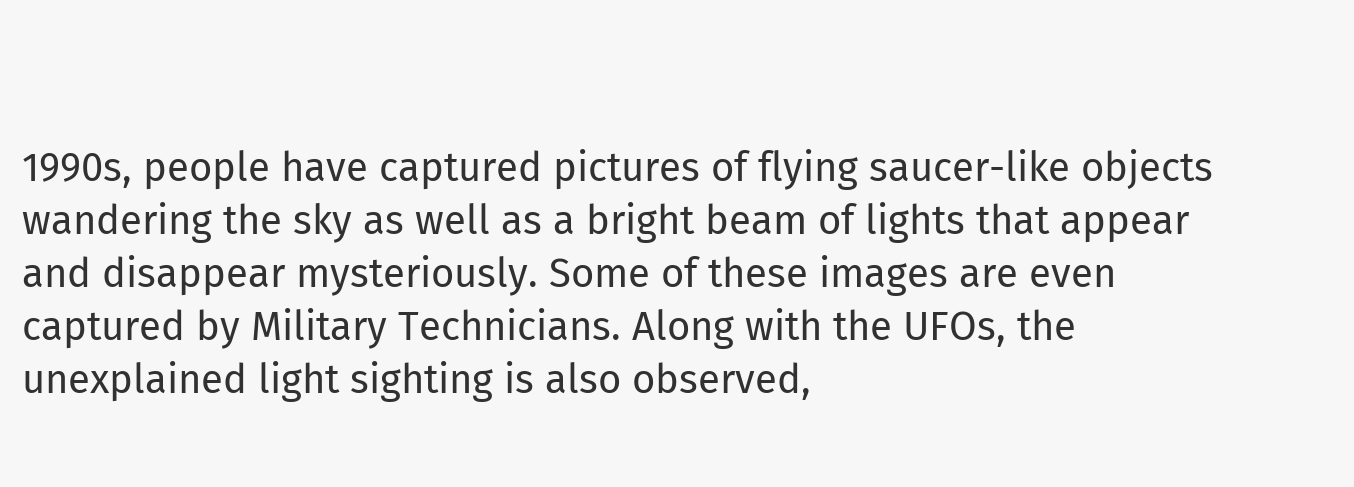1990s, people have captured pictures of flying saucer-like objects wandering the sky as well as a bright beam of lights that appear and disappear mysteriously. Some of these images are even captured by Military Technicians. Along with the UFOs, the unexplained light sighting is also observed,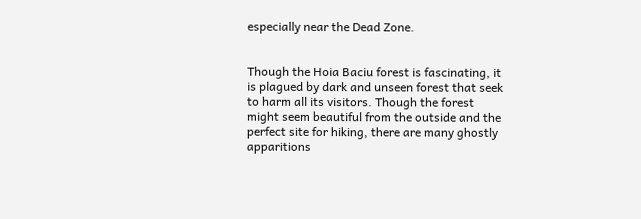especially near the Dead Zone.


Though the Hoia Baciu forest is fascinating, it is plagued by dark and unseen forest that seek to harm all its visitors. Though the forest might seem beautiful from the outside and the perfect site for hiking, there are many ghostly apparitions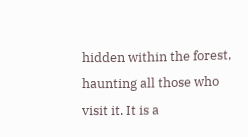hidden within the forest, haunting all those who visit it. It is a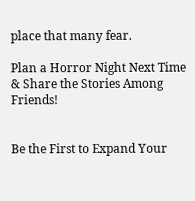place that many fear.

Plan a Horror Night Next Time & Share the Stories Among Friends!


Be the First to Expand Your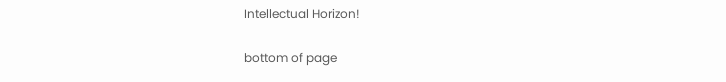Intellectual Horizon!

bottom of page